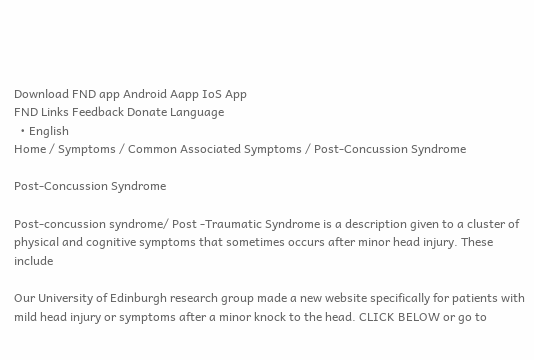Download FND app Android Aapp IoS App
FND Links Feedback Donate Language
  • English
Home / Symptoms / Common Associated Symptoms / Post-Concussion Syndrome

Post-Concussion Syndrome

Post-concussion syndrome/ Post -Traumatic Syndrome is a description given to a cluster of physical and cognitive symptoms that sometimes occurs after minor head injury. These include

Our University of Edinburgh research group made a new website specifically for patients with mild head injury or symptoms after a minor knock to the head. CLICK BELOW or go to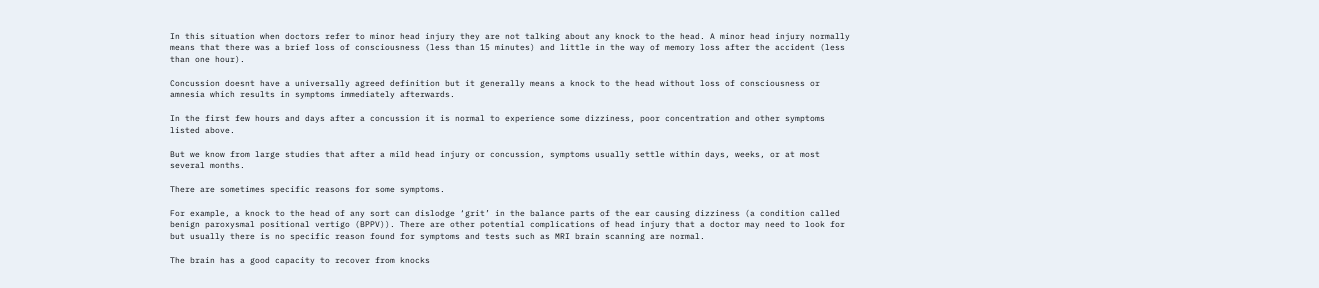In this situation when doctors refer to minor head injury they are not talking about any knock to the head. A minor head injury normally means that there was a brief loss of consciousness (less than 15 minutes) and little in the way of memory loss after the accident (less than one hour).

Concussion doesnt have a universally agreed definition but it generally means a knock to the head without loss of consciousness or amnesia which results in symptoms immediately afterwards.

In the first few hours and days after a concussion it is normal to experience some dizziness, poor concentration and other symptoms listed above.

But we know from large studies that after a mild head injury or concussion, symptoms usually settle within days, weeks, or at most several months.

There are sometimes specific reasons for some symptoms.

For example, a knock to the head of any sort can dislodge ‘grit’ in the balance parts of the ear causing dizziness (a condition called benign paroxysmal positional vertigo (BPPV)). There are other potential complications of head injury that a doctor may need to look for but usually there is no specific reason found for symptoms and tests such as MRI brain scanning are normal.

The brain has a good capacity to recover from knocks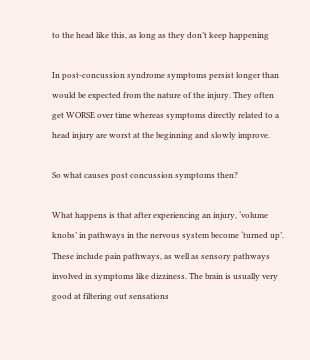to the head like this, as long as they don’t keep happening

In post-concussion syndrome symptoms persist longer than would be expected from the nature of the injury. They often get WORSE over time whereas symptoms directly related to a head injury are worst at the beginning and slowly improve.

So what causes post concussion symptoms then?

What happens is that after experiencing an injury, ‘volume knobs’ in pathways in the nervous system become ‘turned up’. These include pain pathways, as well as sensory pathways involved in symptoms like dizziness. The brain is usually very good at filtering out sensations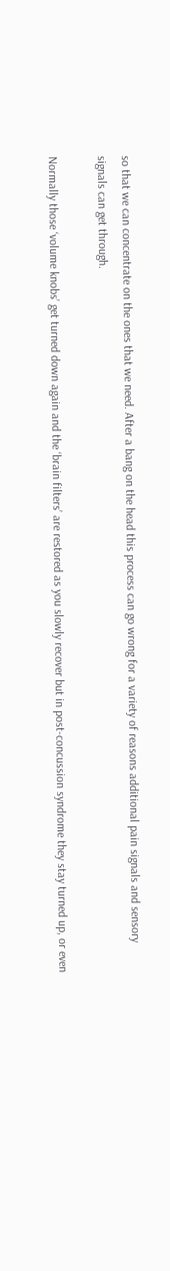so that we can concentrate on the ones that we need. After a bang on the head this process can go wrong for a variety of reasons additional pain signals and sensory signals can get through.

Normally those ‘volume knobs’ get turned down again and the ‘brain filters’ are restored as you slowly recover but in post-concussion syndrome they stay turned up, or even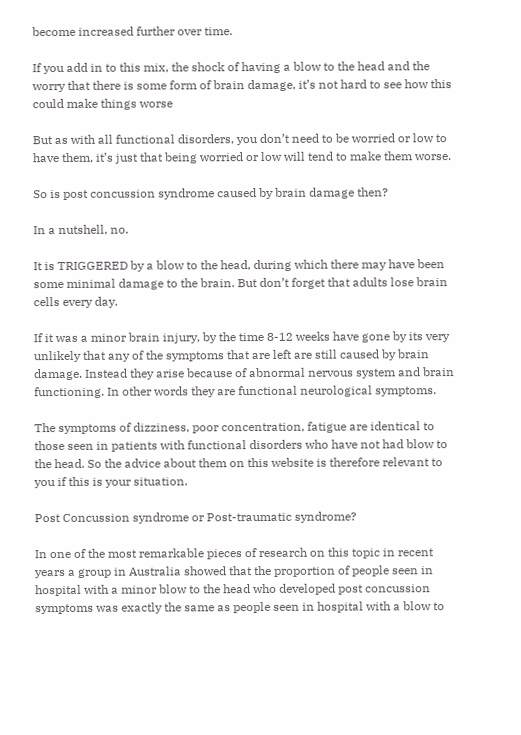become increased further over time.

If you add in to this mix, the shock of having a blow to the head and the worry that there is some form of brain damage, it’s not hard to see how this could make things worse

But as with all functional disorders, you don’t need to be worried or low to have them, it’s just that being worried or low will tend to make them worse.

So is post concussion syndrome caused by brain damage then?

In a nutshell, no.

It is TRIGGERED by a blow to the head, during which there may have been some minimal damage to the brain. But don’t forget that adults lose brain cells every day.

If it was a minor brain injury, by the time 8-12 weeks have gone by its very unlikely that any of the symptoms that are left are still caused by brain damage. Instead they arise because of abnormal nervous system and brain functioning. In other words they are functional neurological symptoms.

The symptoms of dizziness, poor concentration, fatigue are identical to those seen in patients with functional disorders who have not had blow to the head. So the advice about them on this website is therefore relevant to you if this is your situation.

Post Concussion syndrome or Post-traumatic syndrome?

In one of the most remarkable pieces of research on this topic in recent years a group in Australia showed that the proportion of people seen in hospital with a minor blow to the head who developed post concussion symptoms was exactly the same as people seen in hospital with a blow to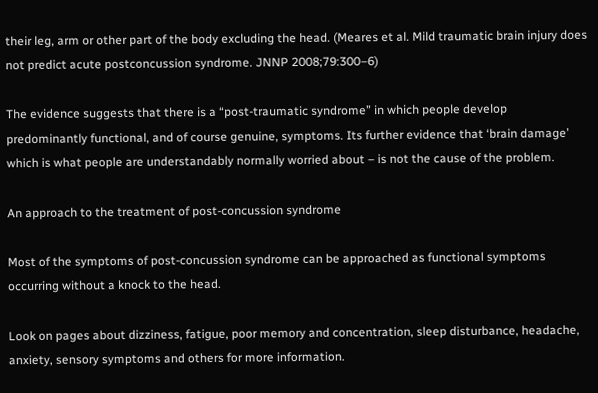their leg, arm or other part of the body excluding the head. (Meares et al. Mild traumatic brain injury does not predict acute postconcussion syndrome. JNNP 2008;79:300–6)

The evidence suggests that there is a “post-traumatic syndrome” in which people develop predominantly functional, and of course genuine, symptoms. Its further evidence that ‘brain damage’ which is what people are understandably normally worried about – is not the cause of the problem.

An approach to the treatment of post-concussion syndrome

Most of the symptoms of post-concussion syndrome can be approached as functional symptoms occurring without a knock to the head.

Look on pages about dizziness, fatigue, poor memory and concentration, sleep disturbance, headache, anxiety, sensory symptoms and others for more information.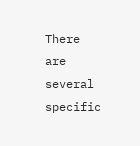There are several specific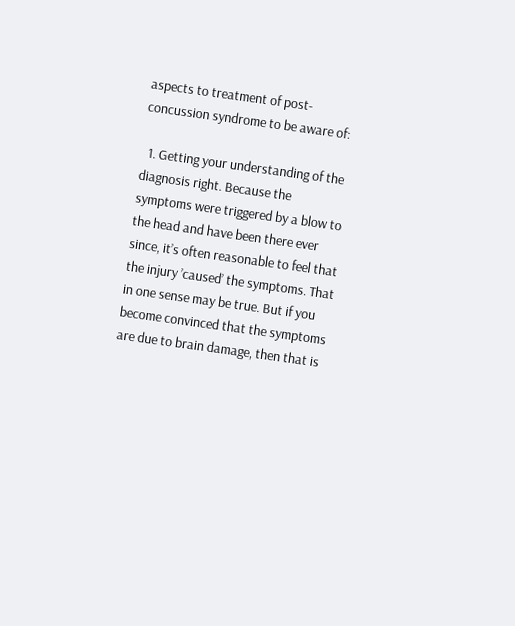aspects to treatment of post-concussion syndrome to be aware of:

  1. Getting your understanding of the diagnosis right. Because the symptoms were triggered by a blow to the head and have been there ever since, it’s often reasonable to feel that the injury ’caused’ the symptoms. That in one sense may be true. But if you become convinced that the symptoms are due to brain damage, then that is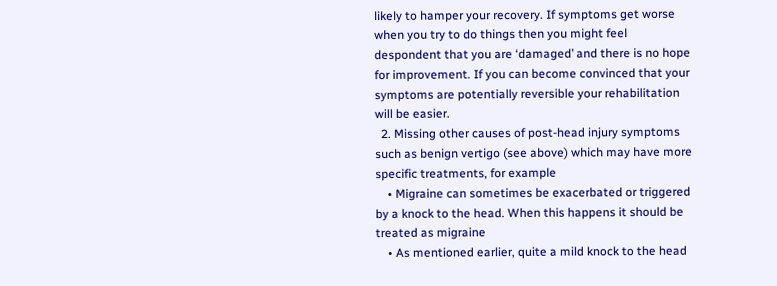likely to hamper your recovery. If symptoms get worse when you try to do things then you might feel despondent that you are ‘damaged’ and there is no hope for improvement. If you can become convinced that your symptoms are potentially reversible your rehabilitation will be easier.
  2. Missing other causes of post-head injury symptoms such as benign vertigo (see above) which may have more specific treatments, for example
    • Migraine can sometimes be exacerbated or triggered by a knock to the head. When this happens it should be treated as migraine
    • As mentioned earlier, quite a mild knock to the head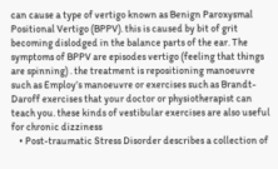can cause a type of vertigo known as Benign Paroxysmal Positional Vertigo (BPPV). this is caused by bit of grit becoming dislodged in the balance parts of the ear. The symptoms of BPPV are episodes vertigo (feeling that things are spinning) . the treatment is repositioning manoeuvre such as Employ’s manoeuvre or exercises such as Brandt-Daroff exercises that your doctor or physiotherapist can teach you. these kinds of vestibular exercises are also useful for chronic dizziness
    • Post-traumatic Stress Disorder describes a collection of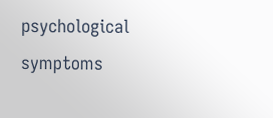psychological symptoms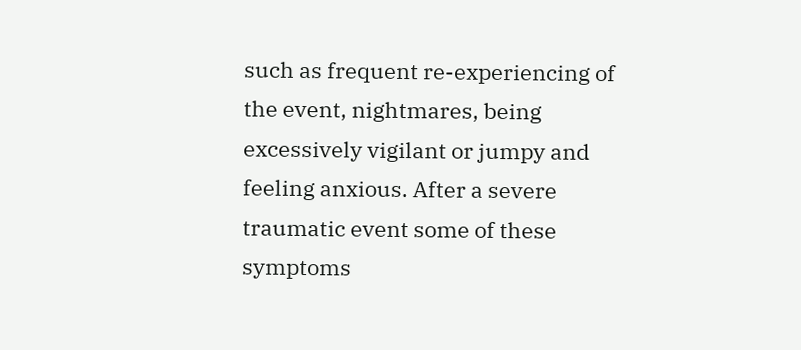such as frequent re-experiencing of the event, nightmares, being excessively vigilant or jumpy and feeling anxious. After a severe traumatic event some of these symptoms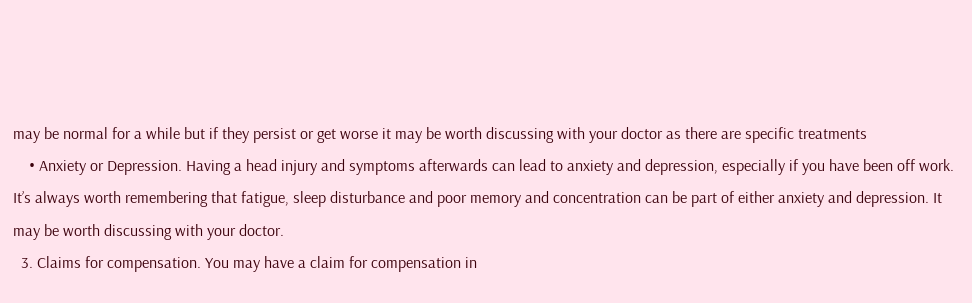may be normal for a while but if they persist or get worse it may be worth discussing with your doctor as there are specific treatments
    • Anxiety or Depression. Having a head injury and symptoms afterwards can lead to anxiety and depression, especially if you have been off work. It’s always worth remembering that fatigue, sleep disturbance and poor memory and concentration can be part of either anxiety and depression. It may be worth discussing with your doctor.
  3. Claims for compensation. You may have a claim for compensation in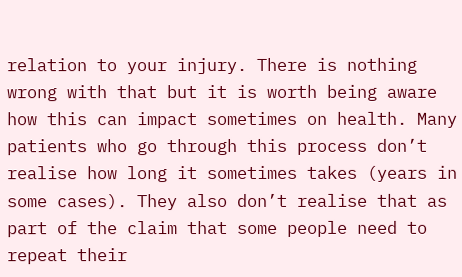relation to your injury. There is nothing wrong with that but it is worth being aware how this can impact sometimes on health. Many patients who go through this process don’t realise how long it sometimes takes (years in some cases). They also don’t realise that as part of the claim that some people need to repeat their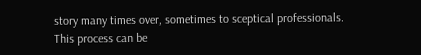story many times over, sometimes to sceptical professionals. This process can be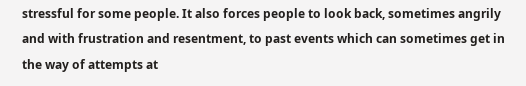stressful for some people. It also forces people to look back, sometimes angrily and with frustration and resentment, to past events which can sometimes get in the way of attempts at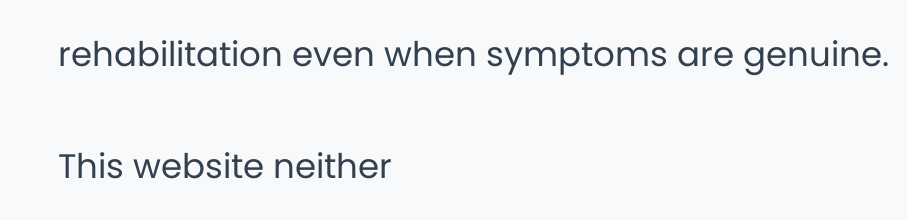rehabilitation even when symptoms are genuine.

This website neither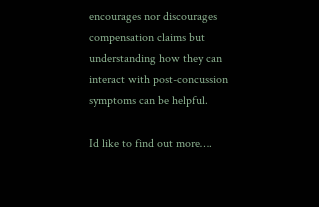encourages nor discourages compensation claims but understanding how they can interact with post-concussion symptoms can be helpful.

Id like to find out more….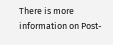There is more information on Post-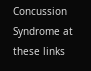Concussion Syndrome at these links